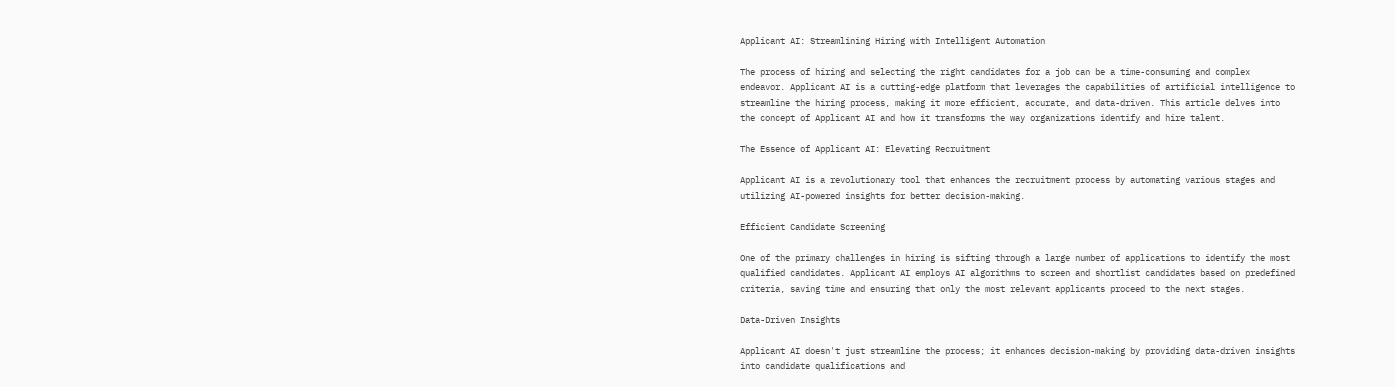Applicant AI: Streamlining Hiring with Intelligent Automation

The process of hiring and selecting the right candidates for a job can be a time-consuming and complex endeavor. Applicant AI is a cutting-edge platform that leverages the capabilities of artificial intelligence to streamline the hiring process, making it more efficient, accurate, and data-driven. This article delves into the concept of Applicant AI and how it transforms the way organizations identify and hire talent.

The Essence of Applicant AI: Elevating Recruitment

Applicant AI is a revolutionary tool that enhances the recruitment process by automating various stages and utilizing AI-powered insights for better decision-making.

Efficient Candidate Screening

One of the primary challenges in hiring is sifting through a large number of applications to identify the most qualified candidates. Applicant AI employs AI algorithms to screen and shortlist candidates based on predefined criteria, saving time and ensuring that only the most relevant applicants proceed to the next stages.

Data-Driven Insights

Applicant AI doesn't just streamline the process; it enhances decision-making by providing data-driven insights into candidate qualifications and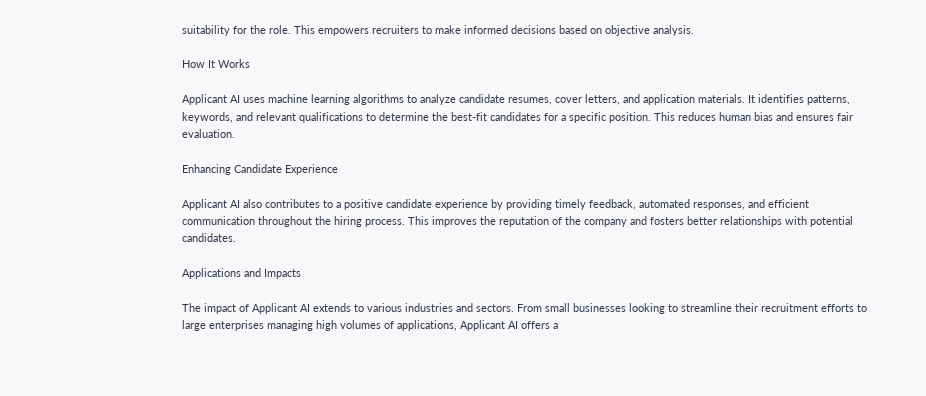suitability for the role. This empowers recruiters to make informed decisions based on objective analysis.

How It Works

Applicant AI uses machine learning algorithms to analyze candidate resumes, cover letters, and application materials. It identifies patterns, keywords, and relevant qualifications to determine the best-fit candidates for a specific position. This reduces human bias and ensures fair evaluation.

Enhancing Candidate Experience

Applicant AI also contributes to a positive candidate experience by providing timely feedback, automated responses, and efficient communication throughout the hiring process. This improves the reputation of the company and fosters better relationships with potential candidates.

Applications and Impacts

The impact of Applicant AI extends to various industries and sectors. From small businesses looking to streamline their recruitment efforts to large enterprises managing high volumes of applications, Applicant AI offers a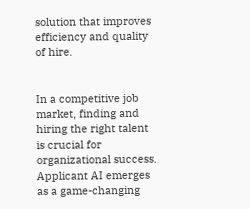solution that improves efficiency and quality of hire.


In a competitive job market, finding and hiring the right talent is crucial for organizational success. Applicant AI emerges as a game-changing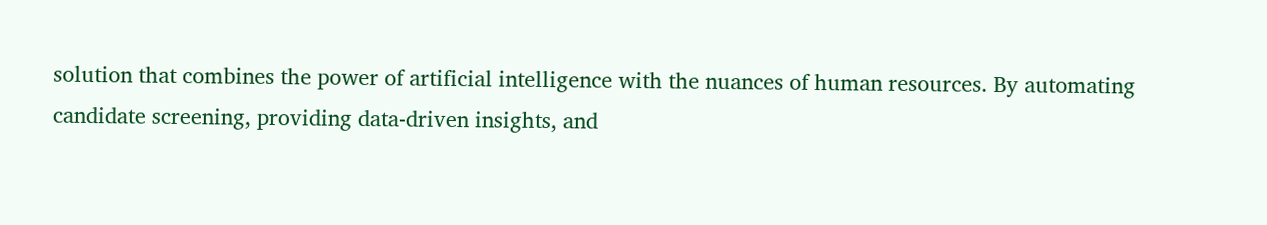solution that combines the power of artificial intelligence with the nuances of human resources. By automating candidate screening, providing data-driven insights, and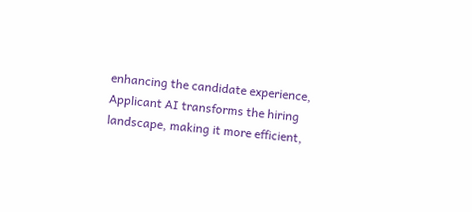enhancing the candidate experience, Applicant AI transforms the hiring landscape, making it more efficient,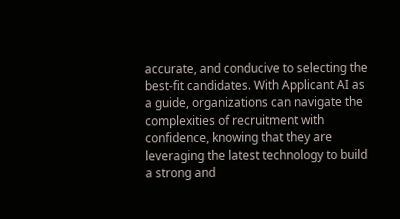accurate, and conducive to selecting the best-fit candidates. With Applicant AI as a guide, organizations can navigate the complexities of recruitment with confidence, knowing that they are leveraging the latest technology to build a strong and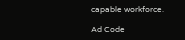capable workforce.

Ad Code